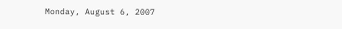Monday, August 6, 2007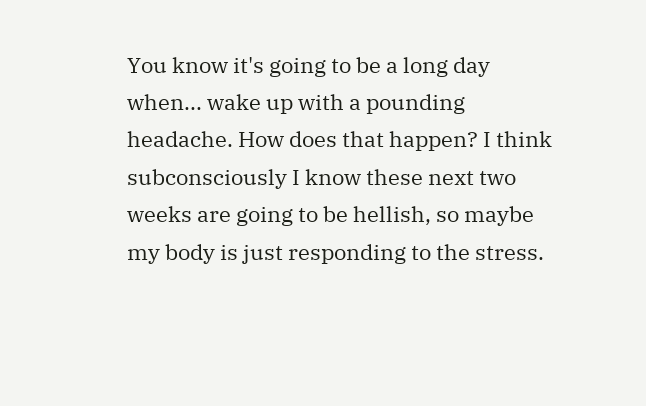You know it's going to be a long day when... wake up with a pounding headache. How does that happen? I think subconsciously I know these next two weeks are going to be hellish, so maybe my body is just responding to the stress.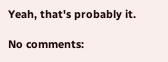Yeah, that's probably it.

No comments: